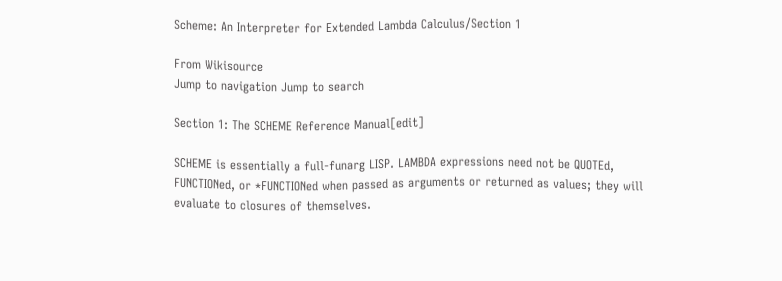Scheme: An Interpreter for Extended Lambda Calculus/Section 1

From Wikisource
Jump to navigation Jump to search

Section 1: The SCHEME Reference Manual[edit]

SCHEME is essentially a full-funarg LISP. LAMBDA expressions need not be QUOTEd, FUNCTIONed, or *FUNCTIONed when passed as arguments or returned as values; they will evaluate to closures of themselves.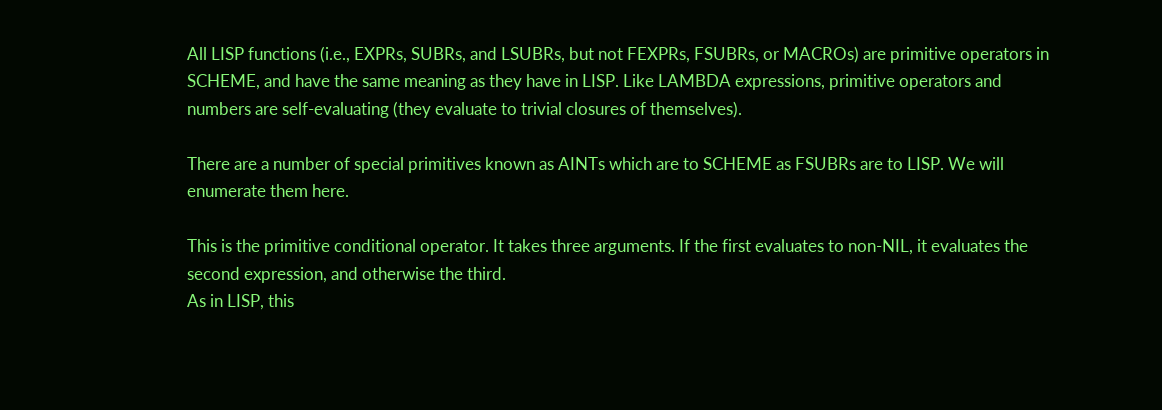All LISP functions (i.e., EXPRs, SUBRs, and LSUBRs, but not FEXPRs, FSUBRs, or MACROs) are primitive operators in SCHEME, and have the same meaning as they have in LISP. Like LAMBDA expressions, primitive operators and numbers are self-evaluating (they evaluate to trivial closures of themselves).

There are a number of special primitives known as AINTs which are to SCHEME as FSUBRs are to LISP. We will enumerate them here.

This is the primitive conditional operator. It takes three arguments. If the first evaluates to non-NIL, it evaluates the second expression, and otherwise the third.
As in LISP, this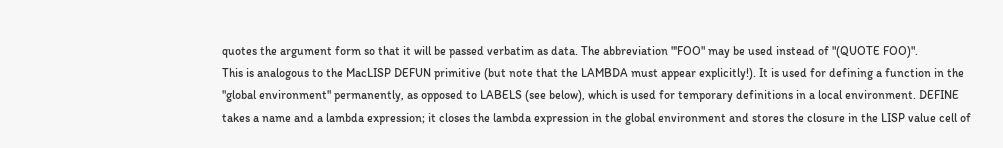quotes the argument form so that it will be passed verbatim as data. The abbreviation "'FOO" may be used instead of "(QUOTE FOO)".
This is analogous to the MacLISP DEFUN primitive (but note that the LAMBDA must appear explicitly!). It is used for defining a function in the "global environment" permanently, as opposed to LABELS (see below), which is used for temporary definitions in a local environment. DEFINE takes a name and a lambda expression; it closes the lambda expression in the global environment and stores the closure in the LISP value cell of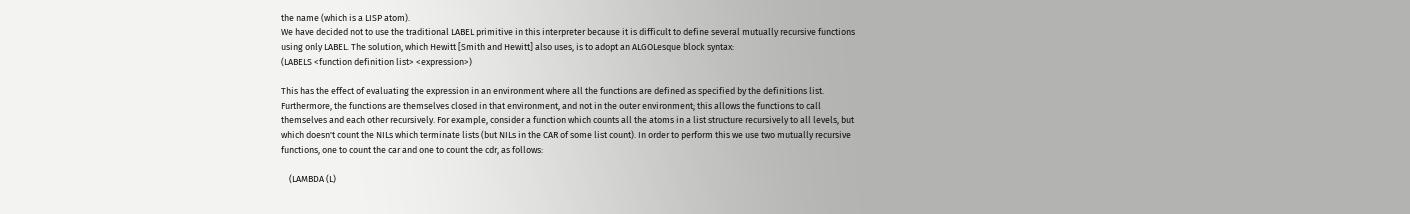the name (which is a LISP atom).
We have decided not to use the traditional LABEL primitive in this interpreter because it is difficult to define several mutually recursive functions using only LABEL. The solution, which Hewitt [Smith and Hewitt] also uses, is to adopt an ALGOLesque block syntax:
(LABELS <function definition list> <expression>)

This has the effect of evaluating the expression in an environment where all the functions are defined as specified by the definitions list. Furthermore, the functions are themselves closed in that environment, and not in the outer environment; this allows the functions to call themselves and each other recursively. For example, consider a function which counts all the atoms in a list structure recursively to all levels, but which doesn't count the NILs which terminate lists (but NILs in the CAR of some list count). In order to perform this we use two mutually recursive functions, one to count the car and one to count the cdr, as follows:

    (LAMBDA (L)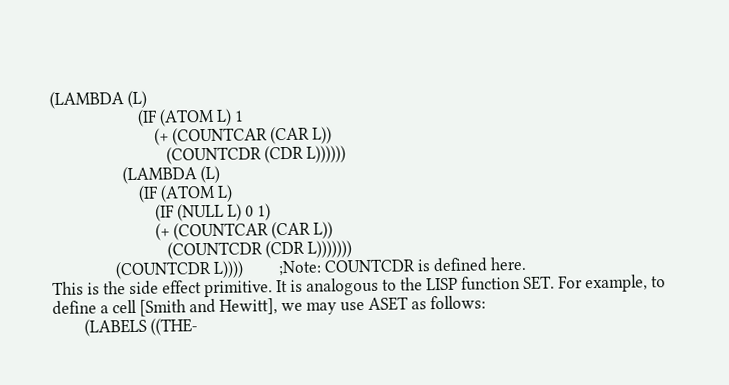(LAMBDA (L)
                      (IF (ATOM L) 1
                          (+ (COUNTCAR (CAR L))
                             (COUNTCDR (CDR L))))))
                  (LAMBDA (L)
                      (IF (ATOM L)
                          (IF (NULL L) 0 1)
                          (+ (COUNTCAR (CAR L))
                             (COUNTCDR (CDR L)))))))
                (COUNTCDR L))))         ;Note: COUNTCDR is defined here.
This is the side effect primitive. It is analogous to the LISP function SET. For example, to define a cell [Smith and Hewitt], we may use ASET as follows:
        (LABELS ((THE-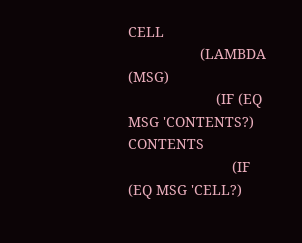CELL
                  (LAMBDA (MSG)
                      (IF (EQ MSG 'CONTENTS?) CONTENTS
                          (IF (EQ MSG 'CELL?)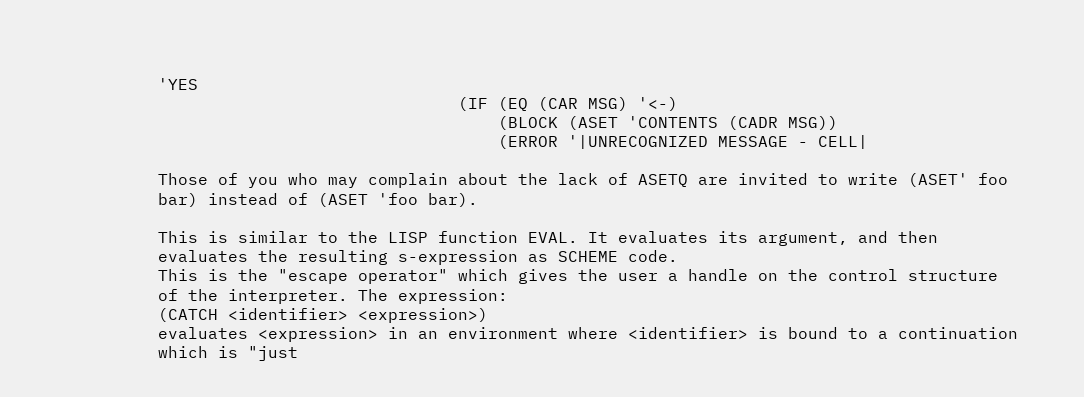'YES
                              (IF (EQ (CAR MSG) '<-)
                                  (BLOCK (ASET 'CONTENTS (CADR MSG))
                                  (ERROR '|UNRECOGNIZED MESSAGE - CELL|

Those of you who may complain about the lack of ASETQ are invited to write (ASET' foo bar) instead of (ASET 'foo bar).

This is similar to the LISP function EVAL. It evaluates its argument, and then evaluates the resulting s-expression as SCHEME code.
This is the "escape operator" which gives the user a handle on the control structure of the interpreter. The expression:
(CATCH <identifier> <expression>)
evaluates <expression> in an environment where <identifier> is bound to a continuation which is "just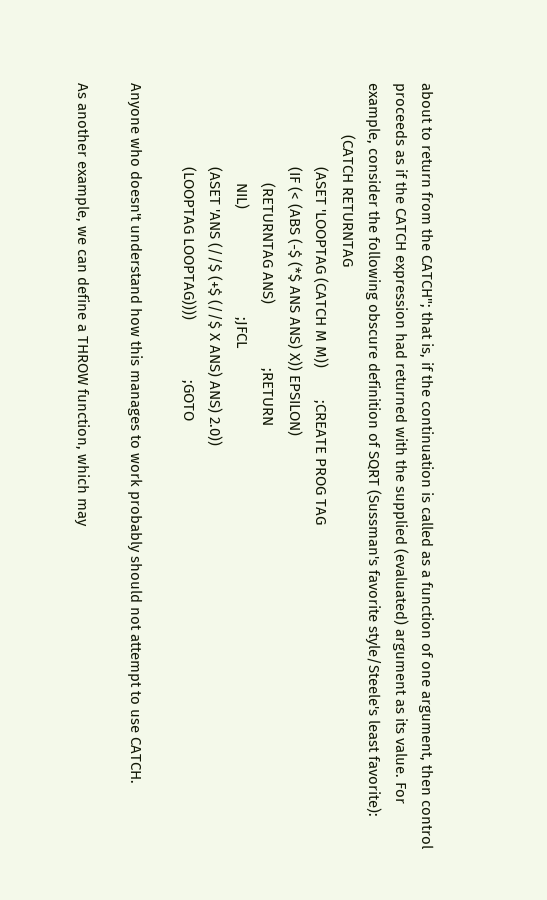about to return from the CATCH"; that is, if the continuation is called as a function of one argument, then control proceeds as if the CATCH expression had returned with the supplied (evaluated) argument as its value. For example, consider the following obscure definition of SQRT (Sussman's favorite style/Steele's least favorite):
             (CATCH RETURNTAG
                     (ASET 'LOOPTAG (CATCH M M))        ;CREATE PROG TAG
                     (IF (< (ABS (-$ (*$ ANS ANS) X)) EPSILON)
                         (RETURNTAG ANS)                ;RETURN
                         NIL)                           ;JFCL
                     (ASET 'ANS (//$ (+$ (//$ X ANS) ANS) 2.0))
                     (LOOPTAG LOOPTAG))))               ;GOTO

Anyone who doesn't understand how this manages to work probably should not attempt to use CATCH.

As another example, we can define a THROW function, which may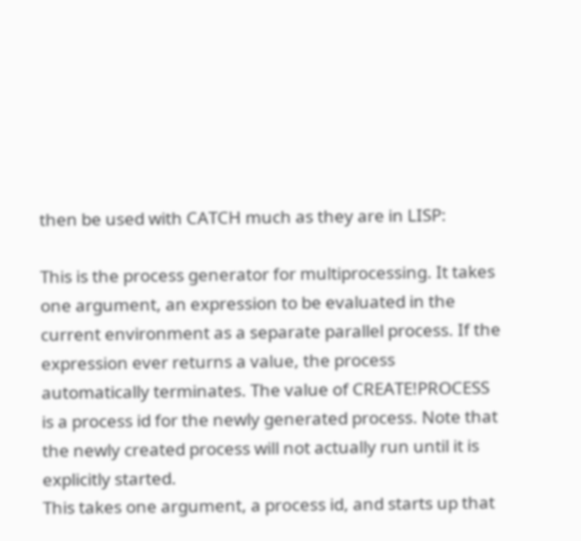then be used with CATCH much as they are in LISP:

This is the process generator for multiprocessing. It takes one argument, an expression to be evaluated in the current environment as a separate parallel process. If the expression ever returns a value, the process automatically terminates. The value of CREATE!PROCESS is a process id for the newly generated process. Note that the newly created process will not actually run until it is explicitly started.
This takes one argument, a process id, and starts up that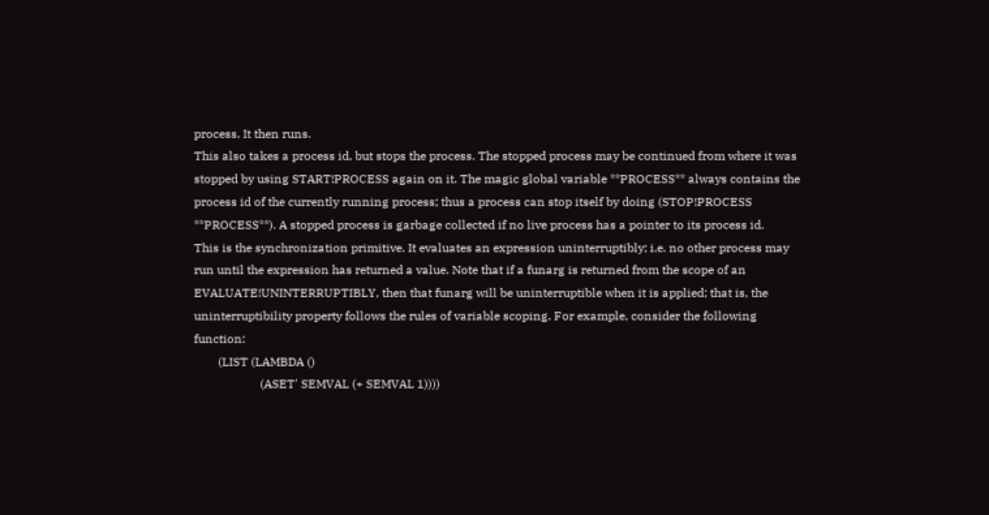process. It then runs.
This also takes a process id, but stops the process. The stopped process may be continued from where it was stopped by using START!PROCESS again on it. The magic global variable **PROCESS** always contains the process id of the currently running process; thus a process can stop itself by doing (STOP!PROCESS **PROCESS**). A stopped process is garbage collected if no live process has a pointer to its process id.
This is the synchronization primitive. It evaluates an expression uninterruptibly; i.e. no other process may run until the expression has returned a value. Note that if a funarg is returned from the scope of an EVALUATE!UNINTERRUPTIBLY, then that funarg will be uninterruptible when it is applied; that is, the uninterruptibility property follows the rules of variable scoping. For example, consider the following function:
        (LIST (LAMBDA ()
                      (ASET' SEMVAL (+ SEMVAL 1))))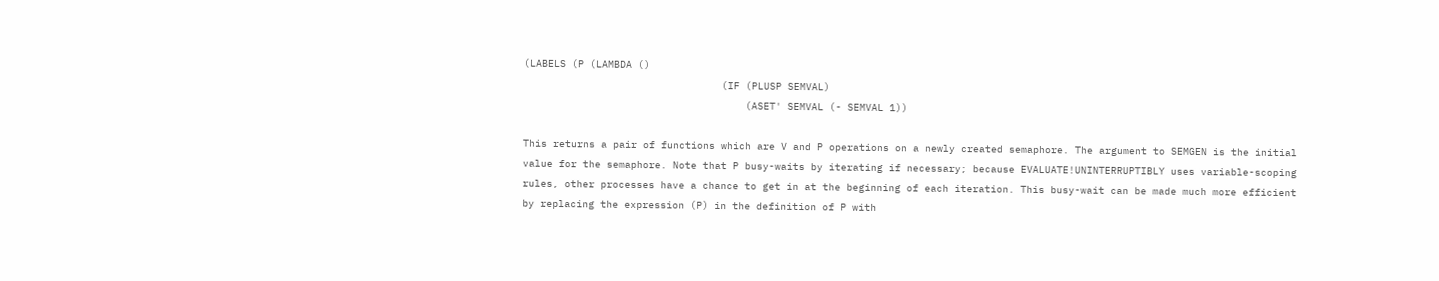(LABELS (P (LAMBDA ()
                                 (IF (PLUSP SEMVAL)
                                     (ASET' SEMVAL (- SEMVAL 1))

This returns a pair of functions which are V and P operations on a newly created semaphore. The argument to SEMGEN is the initial value for the semaphore. Note that P busy-waits by iterating if necessary; because EVALUATE!UNINTERRUPTIBLY uses variable-scoping rules, other processes have a chance to get in at the beginning of each iteration. This busy-wait can be made much more efficient by replacing the expression (P) in the definition of P with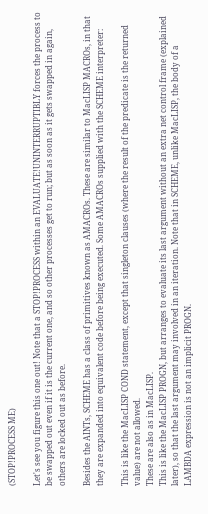(STOP!PROCESS ME)

Let's see you figure this one out! Note that a STOP!PROCESS within an EVALUATE!UNINTERRUPTIBLY forces the process to be swapped out even if it is the current one, and so other processes get to run; but as soon as it gets swapped in again, others are locked out as before.

Besides the AINTs, SCHEME has a class of primitives known as AMACROs. These are similar to MacLISP MACROs, in that they are expanded into equivalent code before being executed. Some AMACROs supplied with the SCHEME interpreter:

This is like the MacLISP COND statement, except that singleton clauses (where the result of the predicate is the returned value) are not allowed.
These are also as in MacLISP.
This is like the MacLISP PROGN, but arranges to evaluate its last argument without an extra net control frame (explained later), so that the last argument may involved in an iteration. Note that in SCHEME, unlike MacLISP, the body of a LAMBDA expression is not an implicit PROGN.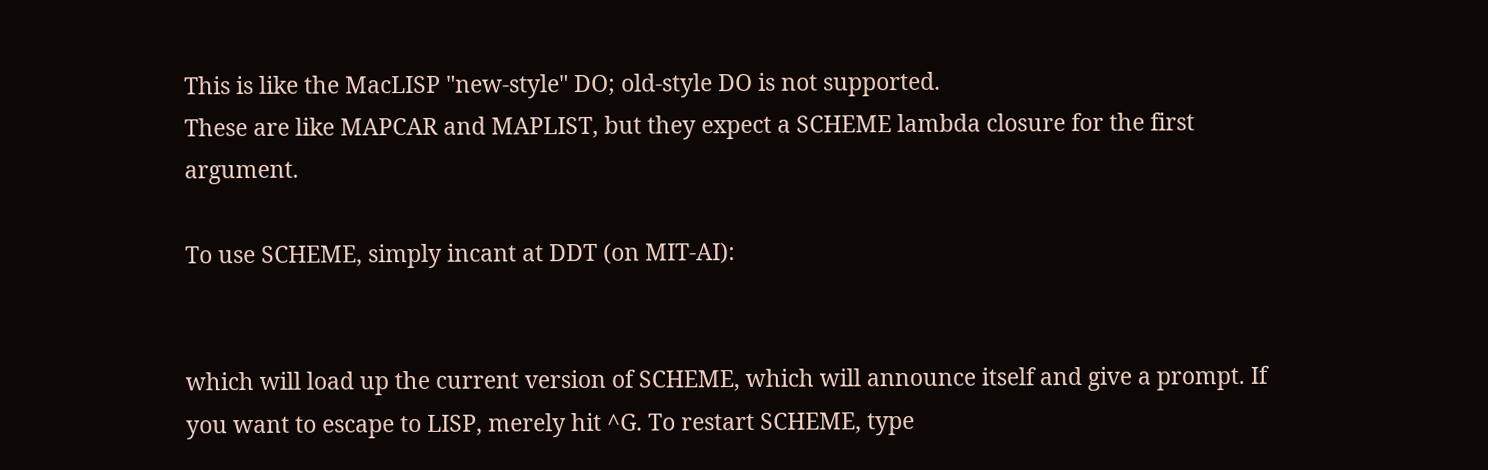This is like the MacLISP "new-style" DO; old-style DO is not supported.
These are like MAPCAR and MAPLIST, but they expect a SCHEME lambda closure for the first argument.

To use SCHEME, simply incant at DDT (on MIT-AI):


which will load up the current version of SCHEME, which will announce itself and give a prompt. If you want to escape to LISP, merely hit ^G. To restart SCHEME, type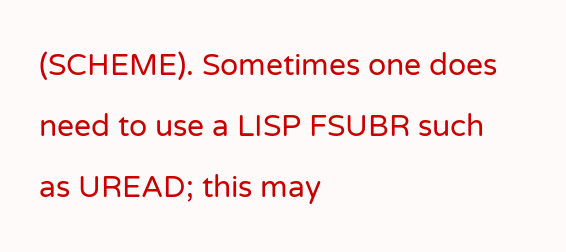(SCHEME). Sometimes one does need to use a LISP FSUBR such as UREAD; this may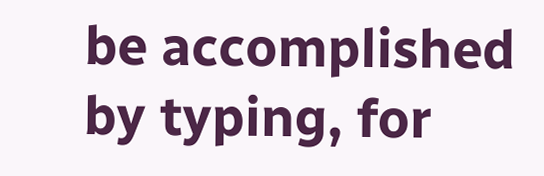be accomplished by typing, for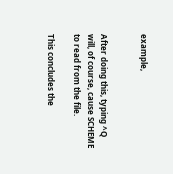example,


After doing this, typing ^Q will, of course, cause SCHEME to read from the file.

This concludes the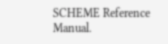SCHEME Reference Manual.